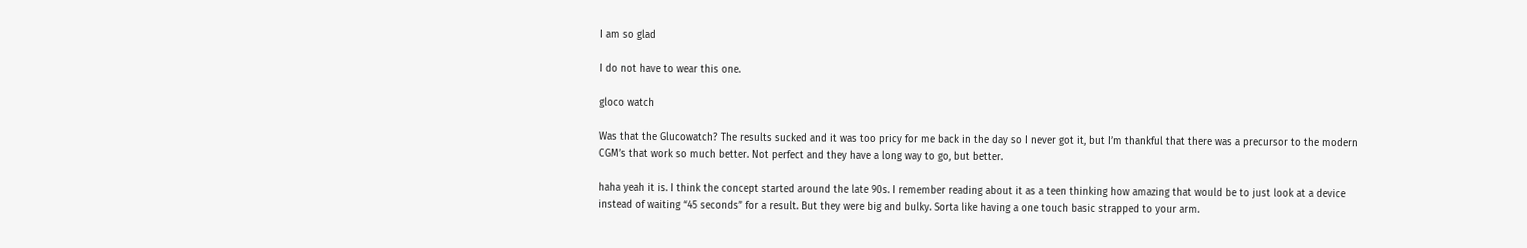I am so glad

I do not have to wear this one.

gloco watch

Was that the Glucowatch? The results sucked and it was too pricy for me back in the day so I never got it, but I’m thankful that there was a precursor to the modern CGM’s that work so much better. Not perfect and they have a long way to go, but better.

haha yeah it is. I think the concept started around the late 90s. I remember reading about it as a teen thinking how amazing that would be to just look at a device instead of waiting “45 seconds” for a result. But they were big and bulky. Sorta like having a one touch basic strapped to your arm.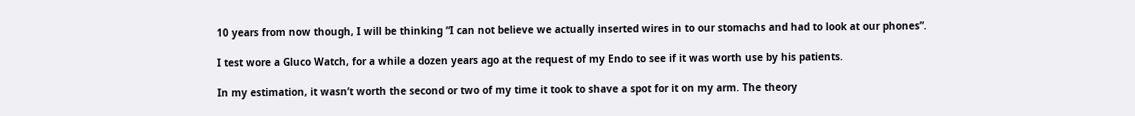10 years from now though, I will be thinking “I can not believe we actually inserted wires in to our stomachs and had to look at our phones”.

I test wore a Gluco Watch, for a while a dozen years ago at the request of my Endo to see if it was worth use by his patients.

In my estimation, it wasn’t worth the second or two of my time it took to shave a spot for it on my arm. The theory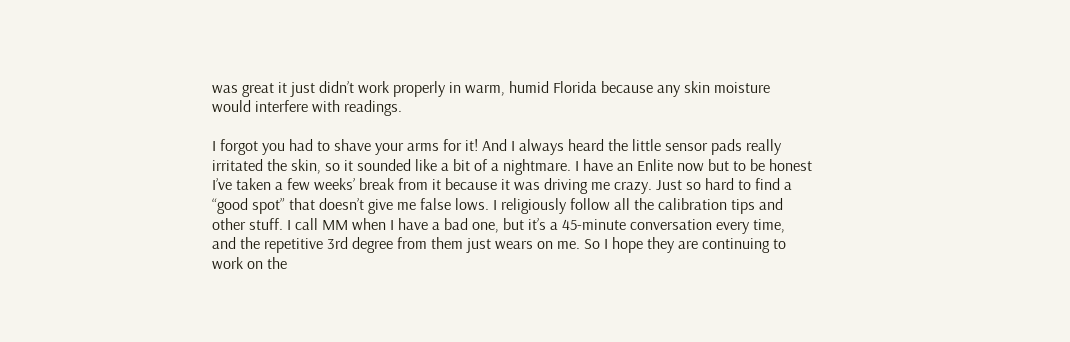was great it just didn’t work properly in warm, humid Florida because any skin moisture would interfere with readings.

I forgot you had to shave your arms for it! And I always heard the little sensor pads really irritated the skin, so it sounded like a bit of a nightmare. I have an Enlite now but to be honest I’ve taken a few weeks’ break from it because it was driving me crazy. Just so hard to find a “good spot” that doesn’t give me false lows. I religiously follow all the calibration tips and other stuff. I call MM when I have a bad one, but it’s a 45-minute conversation every time, and the repetitive 3rd degree from them just wears on me. So I hope they are continuing to work on the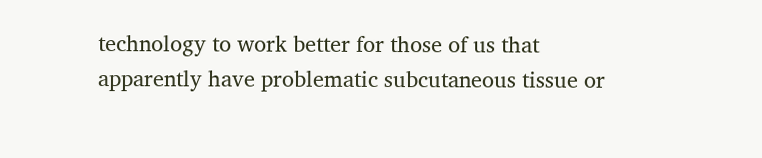technology to work better for those of us that apparently have problematic subcutaneous tissue or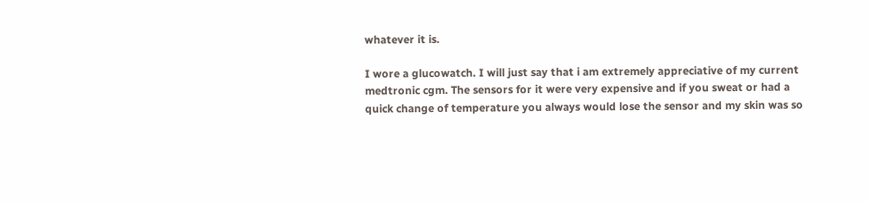whatever it is.

I wore a glucowatch. I will just say that i am extremely appreciative of my current medtronic cgm. The sensors for it were very expensive and if you sweat or had a quick change of temperature you always would lose the sensor and my skin was so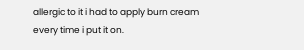allergic to it i had to apply burn cream every time i put it on.